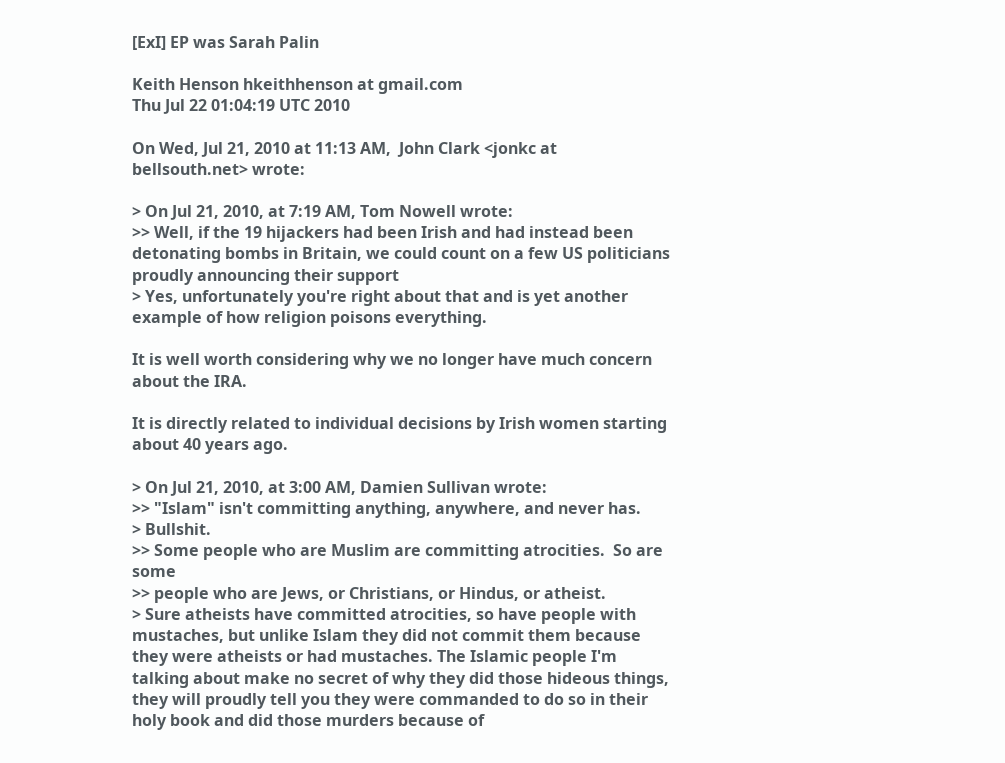[ExI] EP was Sarah Palin

Keith Henson hkeithhenson at gmail.com
Thu Jul 22 01:04:19 UTC 2010

On Wed, Jul 21, 2010 at 11:13 AM,  John Clark <jonkc at bellsouth.net> wrote:

> On Jul 21, 2010, at 7:19 AM, Tom Nowell wrote:
>> Well, if the 19 hijackers had been Irish and had instead been detonating bombs in Britain, we could count on a few US politicians proudly announcing their support
> Yes, unfortunately you're right about that and is yet another example of how religion poisons everything.

It is well worth considering why we no longer have much concern about the IRA.

It is directly related to individual decisions by Irish women starting
about 40 years ago.

> On Jul 21, 2010, at 3:00 AM, Damien Sullivan wrote:
>> "Islam" isn't committing anything, anywhere, and never has.
> Bullshit.
>> Some people who are Muslim are committing atrocities.  So are some
>> people who are Jews, or Christians, or Hindus, or atheist.
> Sure atheists have committed atrocities, so have people with mustaches, but unlike Islam they did not commit them because they were atheists or had mustaches. The Islamic people I'm talking about make no secret of why they did those hideous things, they will proudly tell you they were commanded to do so in their holy book and did those murders because of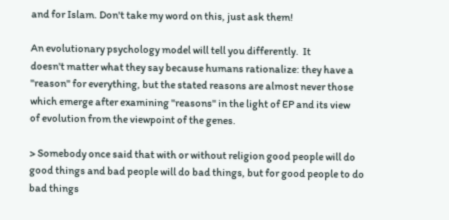and for Islam. Don't take my word on this, just ask them!

An evolutionary psychology model will tell you differently.  It
doesn't matter what they say because humans rationalize: they have a
"reason" for everything, but the stated reasons are almost never those
which emerge after examining "reasons" in the light of EP and its view
of evolution from the viewpoint of the genes.

> Somebody once said that with or without religion good people will do good things and bad people will do bad things, but for good people to do bad things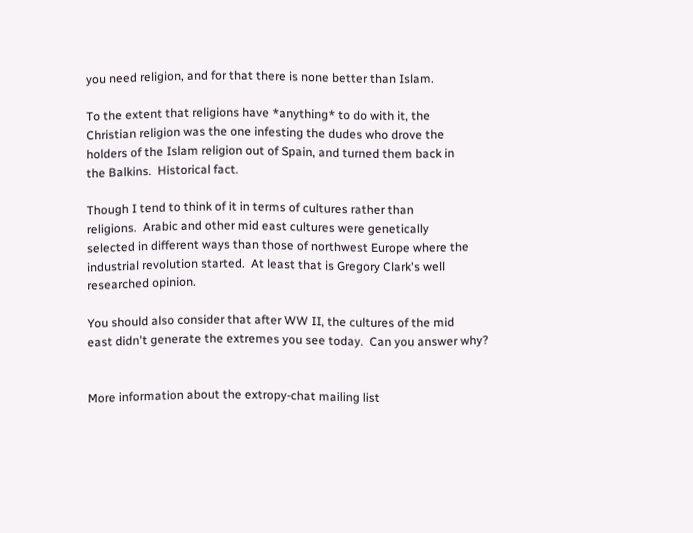you need religion, and for that there is none better than Islam.

To the extent that religions have *anything* to do with it, the
Christian religion was the one infesting the dudes who drove the
holders of the Islam religion out of Spain, and turned them back in
the Balkins.  Historical fact.

Though I tend to think of it in terms of cultures rather than
religions.  Arabic and other mid east cultures were genetically
selected in different ways than those of northwest Europe where the
industrial revolution started.  At least that is Gregory Clark's well
researched opinion.

You should also consider that after WW II, the cultures of the mid
east didn't generate the extremes you see today.  Can you answer why?


More information about the extropy-chat mailing list